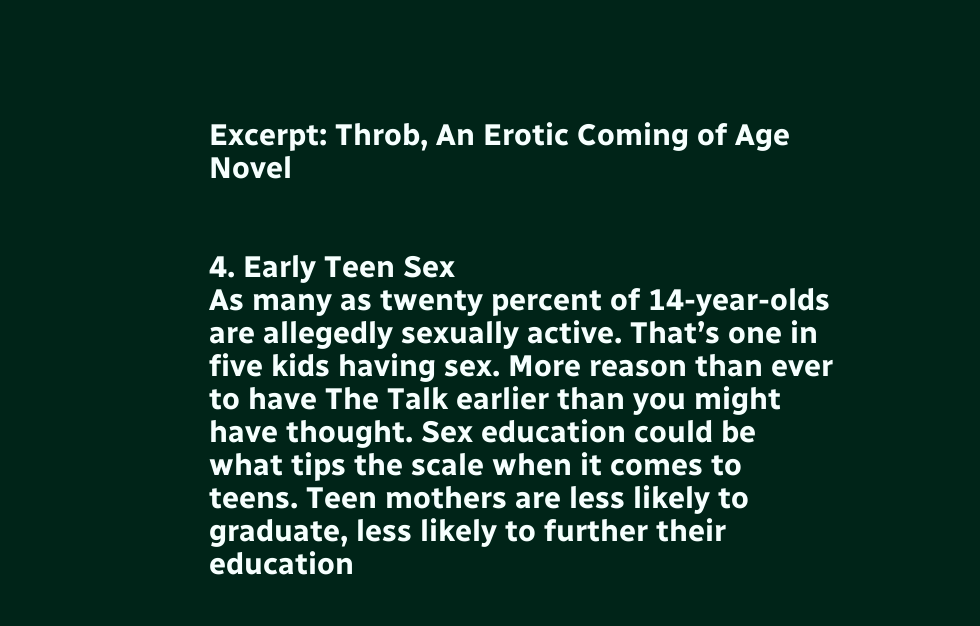Excerpt: Throb, An Erotic Coming of Age Novel


4. Early Teen Sex
As many as twenty percent of 14-year-olds are allegedly sexually active. That’s one in five kids having sex. More reason than ever to have The Talk earlier than you might have thought. Sex education could be what tips the scale when it comes to teens. Teen mothers are less likely to graduate, less likely to further their education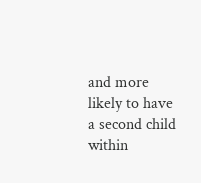and more likely to have a second child within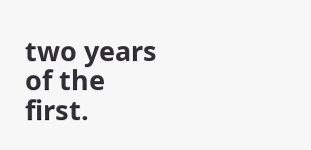two years of the first.